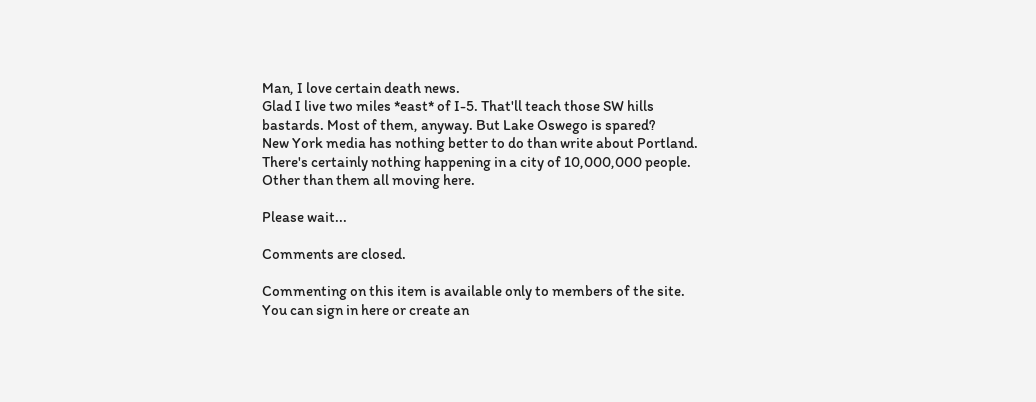Man, I love certain death news.
Glad I live two miles *east* of I-5. That'll teach those SW hills bastards. Most of them, anyway. But Lake Oswego is spared?
New York media has nothing better to do than write about Portland. There's certainly nothing happening in a city of 10,000,000 people. Other than them all moving here.

Please wait...

Comments are closed.

Commenting on this item is available only to members of the site. You can sign in here or create an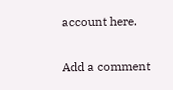account here.

Add a comment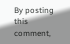By posting this comment,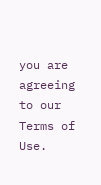you are agreeing to our Terms of Use.